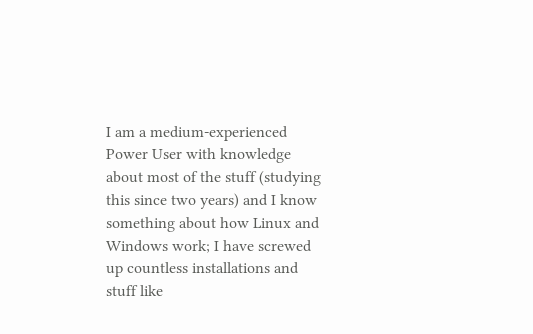I am a medium-experienced Power User with knowledge about most of the stuff (studying this since two years) and I know something about how Linux and Windows work; I have screwed up countless installations and stuff like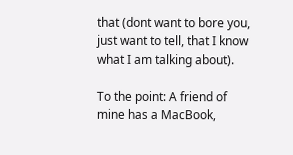that (dont want to bore you, just want to tell, that I know what I am talking about).

To the point: A friend of mine has a MacBook,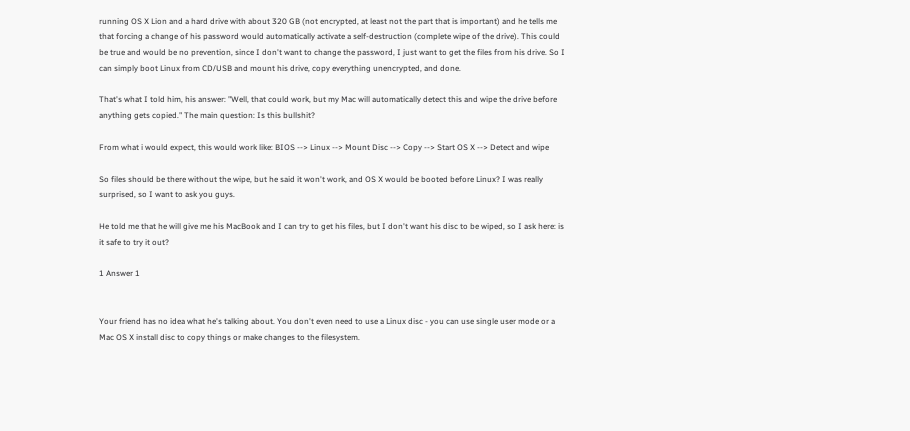running OS X Lion and a hard drive with about 320 GB (not encrypted, at least not the part that is important) and he tells me that forcing a change of his password would automatically activate a self-destruction (complete wipe of the drive). This could be true and would be no prevention, since I don't want to change the password, I just want to get the files from his drive. So I can simply boot Linux from CD/USB and mount his drive, copy everything unencrypted, and done.

That's what I told him, his answer: "Well, that could work, but my Mac will automatically detect this and wipe the drive before anything gets copied." The main question: Is this bullshit?

From what i would expect, this would work like: BIOS --> Linux --> Mount Disc --> Copy --> Start OS X --> Detect and wipe

So files should be there without the wipe, but he said it won't work, and OS X would be booted before Linux? I was really surprised, so I want to ask you guys.

He told me that he will give me his MacBook and I can try to get his files, but I don't want his disc to be wiped, so I ask here: is it safe to try it out?

1 Answer 1


Your friend has no idea what he's talking about. You don't even need to use a Linux disc - you can use single user mode or a Mac OS X install disc to copy things or make changes to the filesystem.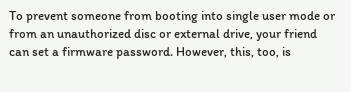To prevent someone from booting into single user mode or from an unauthorized disc or external drive, your friend can set a firmware password. However, this, too, is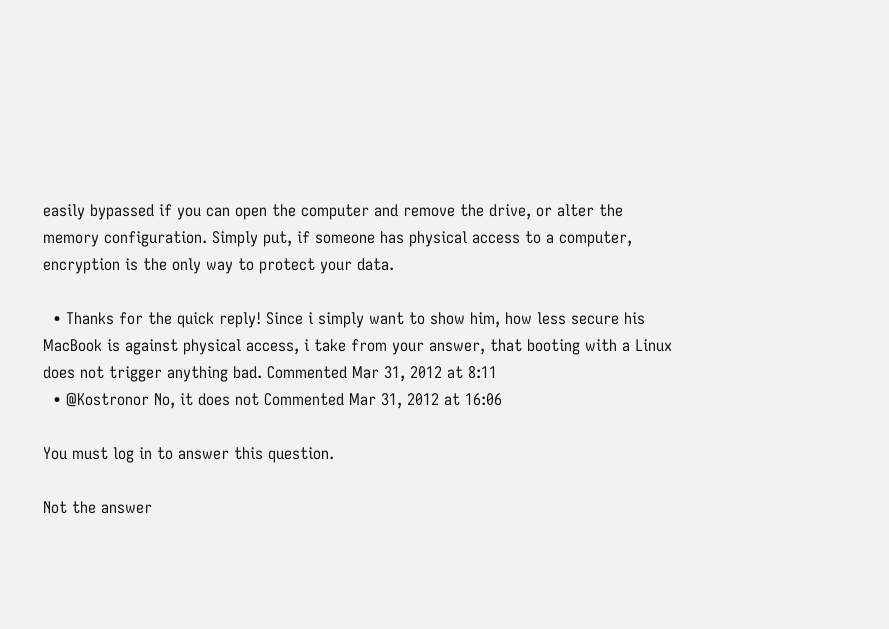easily bypassed if you can open the computer and remove the drive, or alter the memory configuration. Simply put, if someone has physical access to a computer, encryption is the only way to protect your data.

  • Thanks for the quick reply! Since i simply want to show him, how less secure his MacBook is against physical access, i take from your answer, that booting with a Linux does not trigger anything bad. Commented Mar 31, 2012 at 8:11
  • @Kostronor No, it does not Commented Mar 31, 2012 at 16:06

You must log in to answer this question.

Not the answer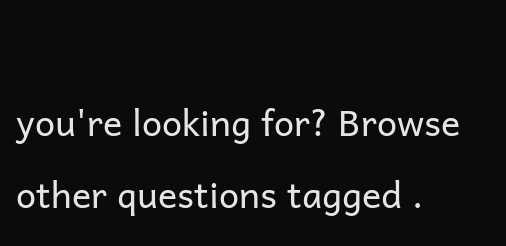you're looking for? Browse other questions tagged .